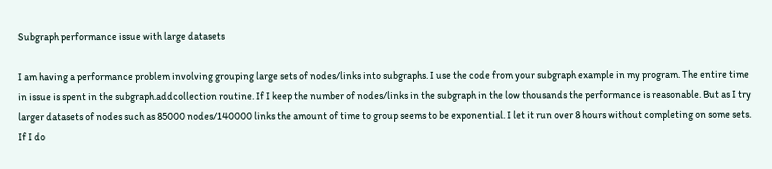Subgraph performance issue with large datasets

I am having a performance problem involving grouping large sets of nodes/links into subgraphs. I use the code from your subgraph example in my program. The entire time in issue is spent in the subgraph.addcollection routine. If I keep the number of nodes/links in the subgraph in the low thousands the performance is reasonable. But as I try larger datasets of nodes such as 85000 nodes/140000 links the amount of time to group seems to be exponential. I let it run over 8 hours without completing on some sets. If I do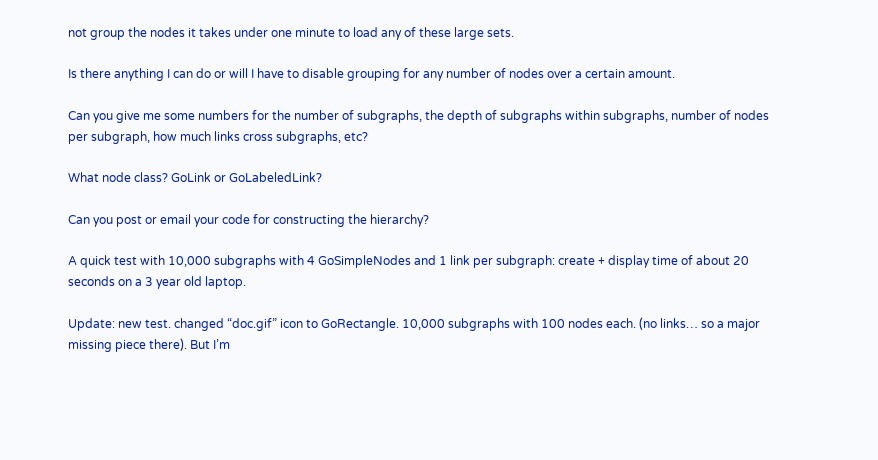not group the nodes it takes under one minute to load any of these large sets.

Is there anything I can do or will I have to disable grouping for any number of nodes over a certain amount.

Can you give me some numbers for the number of subgraphs, the depth of subgraphs within subgraphs, number of nodes per subgraph, how much links cross subgraphs, etc?

What node class? GoLink or GoLabeledLink?

Can you post or email your code for constructing the hierarchy?

A quick test with 10,000 subgraphs with 4 GoSimpleNodes and 1 link per subgraph: create + display time of about 20 seconds on a 3 year old laptop.

Update: new test. changed “doc.gif” icon to GoRectangle. 10,000 subgraphs with 100 nodes each. (no links… so a major missing piece there). But I’m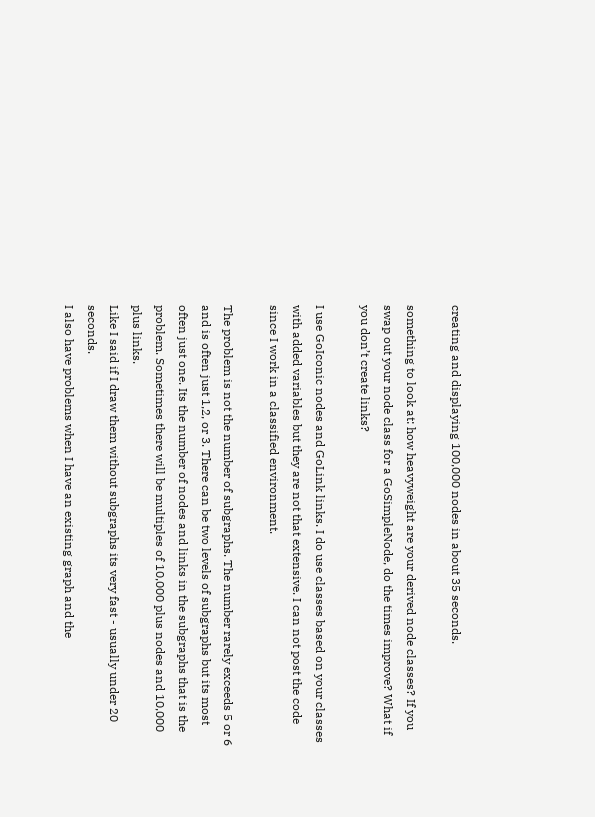creating and displaying 100,000 nodes in about 35 seconds.

something to look at: how heavyweight are your derived node classes? If you swap out your node class for a GoSimpleNode, do the times improve? What if you don’t create links?

I use GoIconic nodes and GoLink links. I do use classes based on your classes with added variables but they are not that extensive. I can not post the code since I work in a classified environment.

The problem is not the number of subgraphs. The number rarely exceeds 5 or 6 and is often just 1,2, or 3. There can be two levels of subgraphs but its most often just one. Its the number of nodes and links in the subgraphs that is the problem. Sometimes there will be multiples of 10,000 plus nodes and 10,000 plus links.
Like I said if I draw them without subgraphs its very fast - usually under 20 seconds.
I also have problems when I have an existing graph and the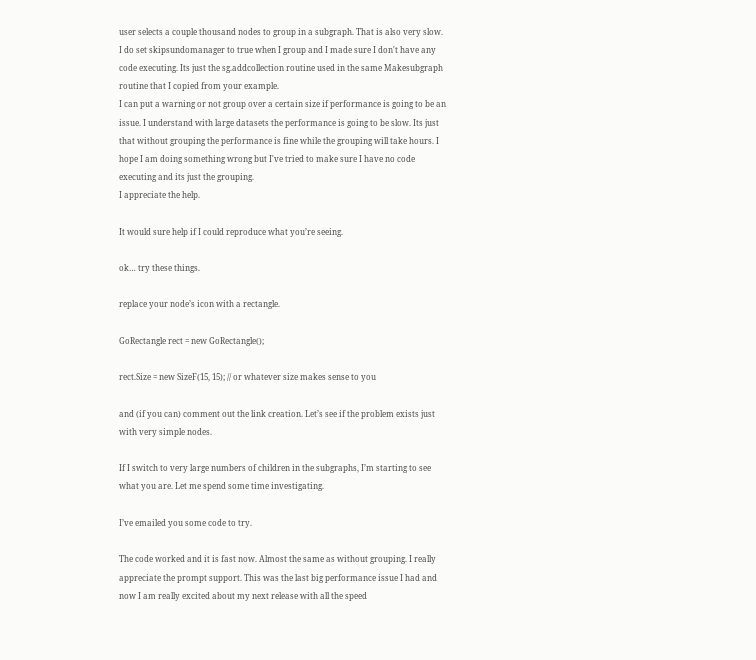user selects a couple thousand nodes to group in a subgraph. That is also very slow.
I do set skipsundomanager to true when I group and I made sure I don't have any code executing. Its just the sg.addcollection routine used in the same Makesubgraph routine that I copied from your example.
I can put a warning or not group over a certain size if performance is going to be an issue. I understand with large datasets the performance is going to be slow. Its just that without grouping the performance is fine while the grouping will take hours. I hope I am doing something wrong but I've tried to make sure I have no code executing and its just the grouping.
I appreciate the help.

It would sure help if I could reproduce what you’re seeing.

ok… try these things.

replace your node’s icon with a rectangle.

GoRectangle rect = new GoRectangle();

rect.Size = new SizeF(15, 15); // or whatever size makes sense to you

and (if you can) comment out the link creation. Let’s see if the problem exists just with very simple nodes.

If I switch to very large numbers of children in the subgraphs, I’m starting to see what you are. Let me spend some time investigating.

I’ve emailed you some code to try.

The code worked and it is fast now. Almost the same as without grouping. I really appreciate the prompt support. This was the last big performance issue I had and now I am really excited about my next release with all the speed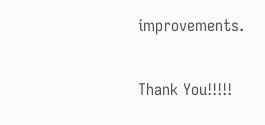improvements.

Thank You!!!!!